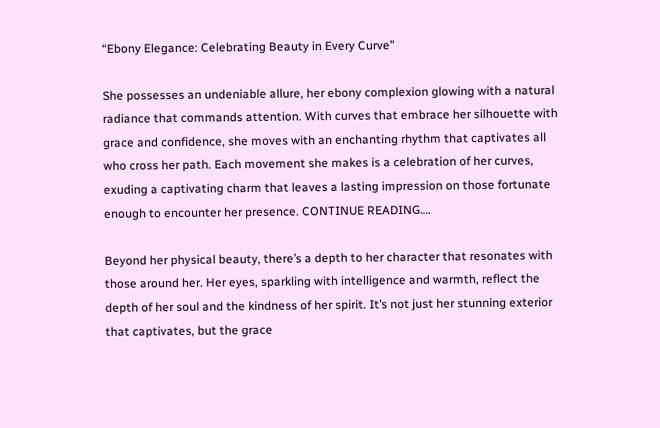“Ebony Elegance: Celebrating Beauty in Every Curve”

She possesses an undeniable allure, her ebony complexion glowing with a natural radiance that commands attention. With curves that embrace her silhouette with grace and confidence, she moves with an enchanting rhythm that captivates all who cross her path. Each movement she makes is a celebration of her curves, exuding a captivating charm that leaves a lasting impression on those fortunate enough to encounter her presence. CONTINUE READING….

Beyond her physical beauty, there’s a depth to her character that resonates with those around her. Her eyes, sparkling with intelligence and warmth, reflect the depth of her soul and the kindness of her spirit. It’s not just her stunning exterior that captivates, but the grace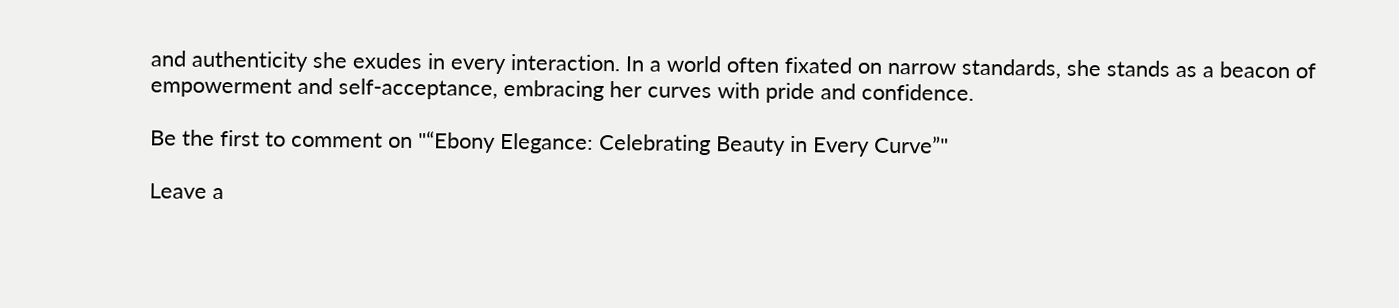and authenticity she exudes in every interaction. In a world often fixated on narrow standards, she stands as a beacon of empowerment and self-acceptance, embracing her curves with pride and confidence.

Be the first to comment on "“Ebony Elegance: Celebrating Beauty in Every Curve”"

Leave a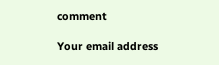comment

Your email address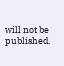will not be published.